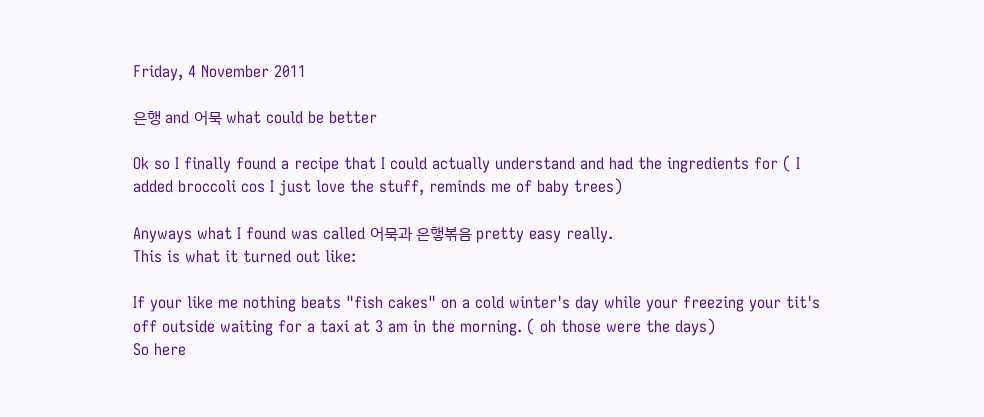Friday, 4 November 2011

은행 and 어묵 what could be better

Ok so I finally found a recipe that I could actually understand and had the ingredients for ( I added broccoli cos I just love the stuff, reminds me of baby trees)

Anyways what I found was called 어묵과 은햏볶음 pretty easy really.
This is what it turned out like:

If your like me nothing beats "fish cakes" on a cold winter's day while your freezing your tit's off outside waiting for a taxi at 3 am in the morning. ( oh those were the days)
So here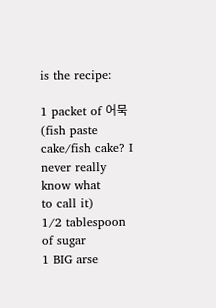is the recipe:

1 packet of 어묵 (fish paste cake/fish cake? I never really know what
to call it)
1/2 tablespoon of sugar
1 BIG arse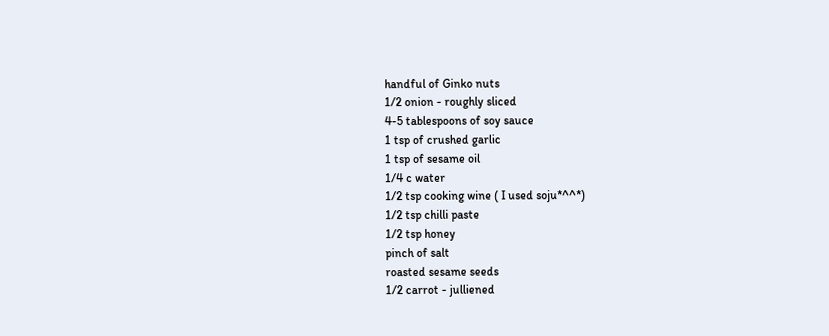handful of Ginko nuts
1/2 onion - roughly sliced
4-5 tablespoons of soy sauce
1 tsp of crushed garlic
1 tsp of sesame oil
1/4 c water
1/2 tsp cooking wine ( I used soju*^^*)
1/2 tsp chilli paste
1/2 tsp honey
pinch of salt
roasted sesame seeds
1/2 carrot - julliened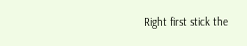Right first stick the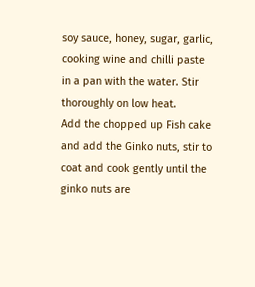soy sauce, honey, sugar, garlic, cooking wine and chilli paste in a pan with the water. Stir thoroughly on low heat.
Add the chopped up Fish cake and add the Ginko nuts, stir to coat and cook gently until the ginko nuts are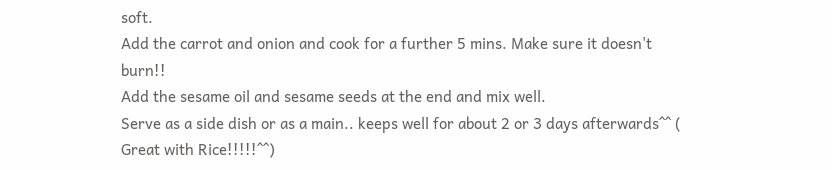soft.
Add the carrot and onion and cook for a further 5 mins. Make sure it doesn't burn!!
Add the sesame oil and sesame seeds at the end and mix well.
Serve as a side dish or as a main.. keeps well for about 2 or 3 days afterwards^^ ( Great with Rice!!!!!^^)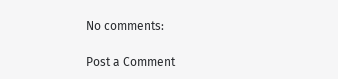No comments:

Post a Comment